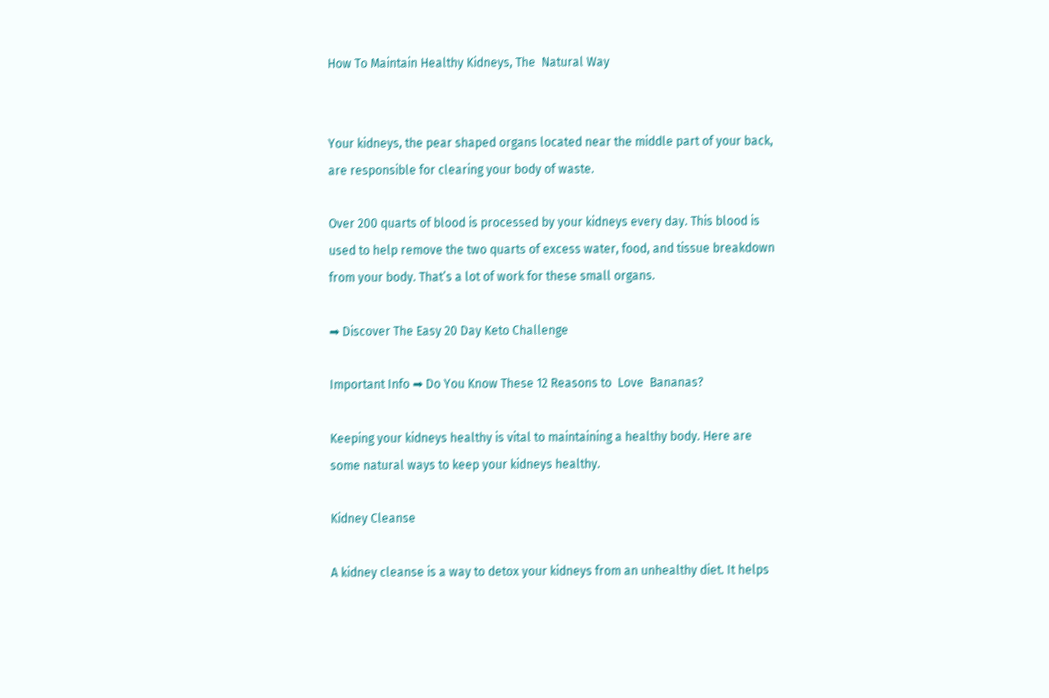How To Maintain Healthy Kidneys, The  Natural Way


Your kidneys, the pear shaped organs located near the middle part of your back, are responsible for clearing your body of waste.

Over 200 quarts of blood is processed by your kidneys every day. This blood is used to help remove the two quarts of excess water, food, and tissue breakdown from your body. That’s a lot of work for these small organs.

➡ Discover The Easy 20 Day Keto Challenge

Important Info ➡ Do You Know These 12 Reasons to  Love  Bananas?

Keeping your kidneys healthy is vital to maintaining a healthy body. Here are some natural ways to keep your kidneys healthy.

Kidney Cleanse

A kidney cleanse is a way to detox your kidneys from an unhealthy diet. It helps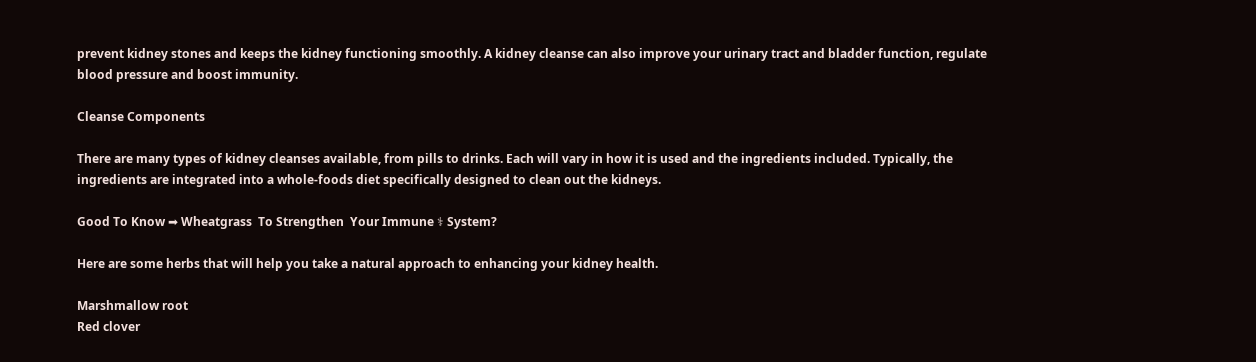prevent kidney stones and keeps the kidney functioning smoothly. A kidney cleanse can also improve your urinary tract and bladder function, regulate blood pressure and boost immunity.

Cleanse Components

There are many types of kidney cleanses available, from pills to drinks. Each will vary in how it is used and the ingredients included. Typically, the ingredients are integrated into a whole-foods diet specifically designed to clean out the kidneys.

Good To Know ➡ Wheatgrass  To Strengthen  Your Immune ⚕ System?

Here are some herbs that will help you take a natural approach to enhancing your kidney health.

Marshmallow root
Red clover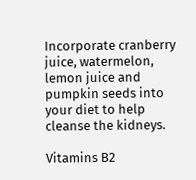Incorporate cranberry juice, watermelon, lemon juice and pumpkin seeds into your diet to help cleanse the kidneys.

Vitamins B2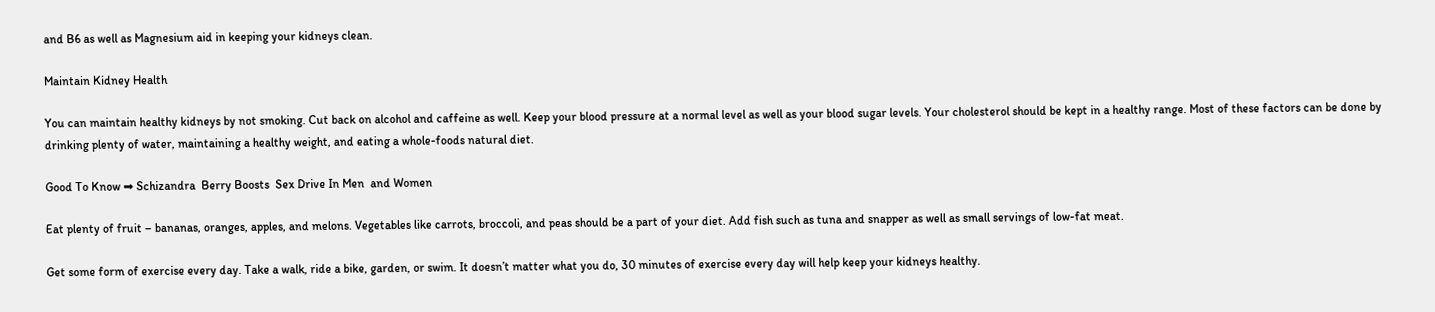and B6 as well as Magnesium aid in keeping your kidneys clean.

Maintain Kidney Health

You can maintain healthy kidneys by not smoking. Cut back on alcohol and caffeine as well. Keep your blood pressure at a normal level as well as your blood sugar levels. Your cholesterol should be kept in a healthy range. Most of these factors can be done by drinking plenty of water, maintaining a healthy weight, and eating a whole-foods natural diet.

Good To Know ➡ Schizandra  Berry Boosts  Sex Drive In Men  and Women

Eat plenty of fruit – bananas, oranges, apples, and melons. Vegetables like carrots, broccoli, and peas should be a part of your diet. Add fish such as tuna and snapper as well as small servings of low-fat meat.

Get some form of exercise every day. Take a walk, ride a bike, garden, or swim. It doesn’t matter what you do, 30 minutes of exercise every day will help keep your kidneys healthy.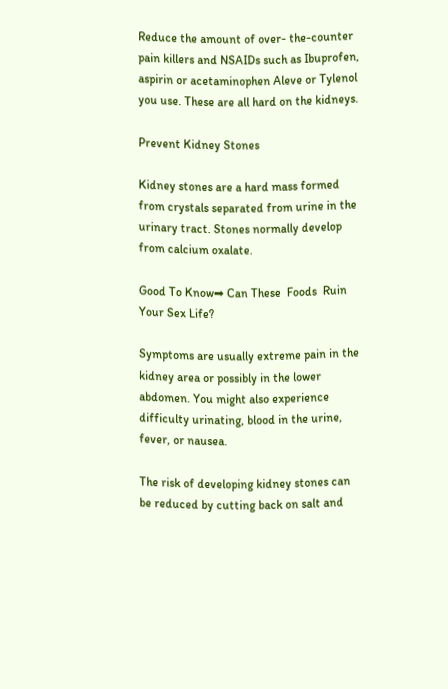Reduce the amount of over- the-counter pain killers and NSAIDs such as Ibuprofen, aspirin or acetaminophen Aleve or Tylenol you use. These are all hard on the kidneys.

Prevent Kidney Stones

Kidney stones are a hard mass formed from crystals separated from urine in the urinary tract. Stones normally develop from calcium oxalate.

Good To Know➡ Can These  Foods  Ruin Your Sex Life?

Symptoms are usually extreme pain in the kidney area or possibly in the lower abdomen. You might also experience difficulty urinating, blood in the urine, fever, or nausea.

The risk of developing kidney stones can be reduced by cutting back on salt and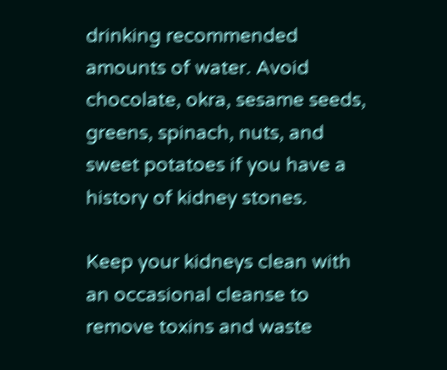drinking recommended amounts of water. Avoid chocolate, okra, sesame seeds, greens, spinach, nuts, and sweet potatoes if you have a history of kidney stones.

Keep your kidneys clean with an occasional cleanse to remove toxins and waste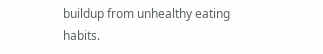buildup from unhealthy eating habits.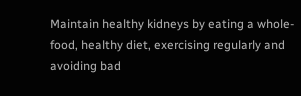Maintain healthy kidneys by eating a whole-food, healthy diet, exercising regularly and avoiding bad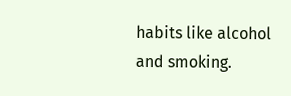habits like alcohol and smoking.